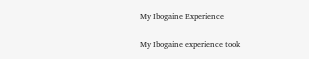My Ibogaine Experience

My Ibogaine experience took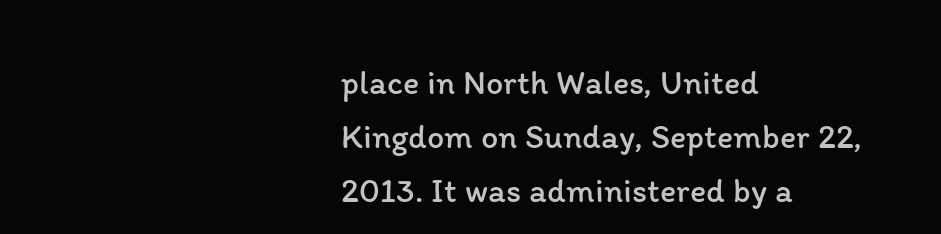place in North Wales, United Kingdom on Sunday, September 22, 2013. It was administered by a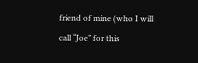friend of mine (who I will call “Joe” for this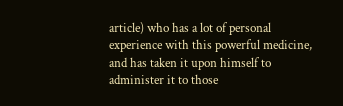article) who has a lot of personal experience with this powerful medicine, and has taken it upon himself to administer it to those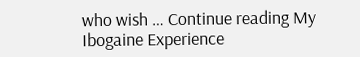who wish … Continue reading My Ibogaine Experience